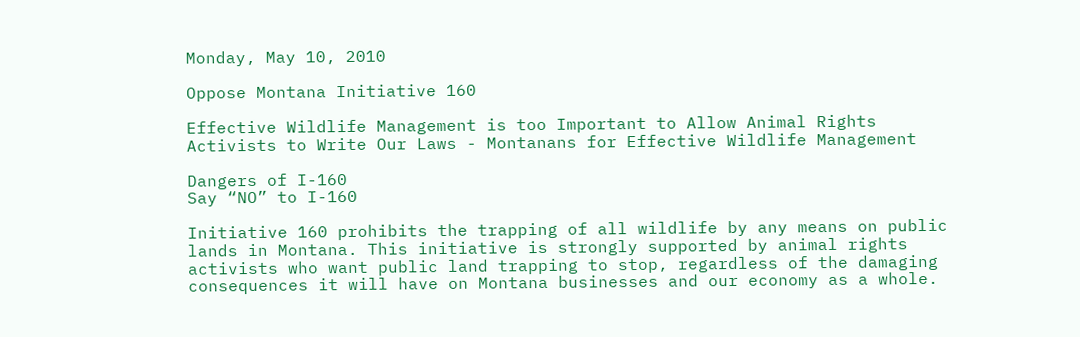Monday, May 10, 2010

Oppose Montana Initiative 160

Effective Wildlife Management is too Important to Allow Animal Rights Activists to Write Our Laws - Montanans for Effective Wildlife Management

Dangers of I-160
Say “NO” to I-160

Initiative 160 prohibits the trapping of all wildlife by any means on public lands in Montana. This initiative is strongly supported by animal rights activists who want public land trapping to stop, regardless of the damaging consequences it will have on Montana businesses and our economy as a whole.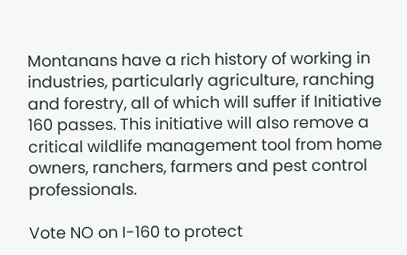Montanans have a rich history of working in industries, particularly agriculture, ranching and forestry, all of which will suffer if Initiative 160 passes. This initiative will also remove a critical wildlife management tool from home owners, ranchers, farmers and pest control professionals.

Vote NO on I-160 to protect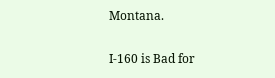Montana.

I-160 is Bad for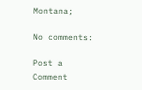Montana;

No comments:

Post a Comment